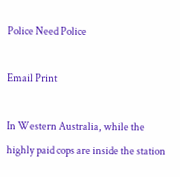Police Need Police

Email Print

In Western Australia, while the highly paid cops are inside the station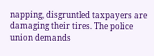napping, disgruntled taxpayers are damaging their tires. The police union demands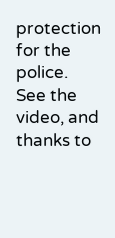protection for the police. See the video, and thanks to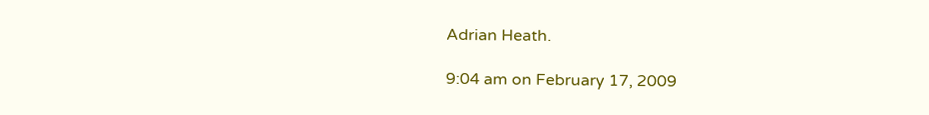Adrian Heath.

9:04 am on February 17, 2009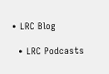• LRC Blog

  • LRC Podcasts